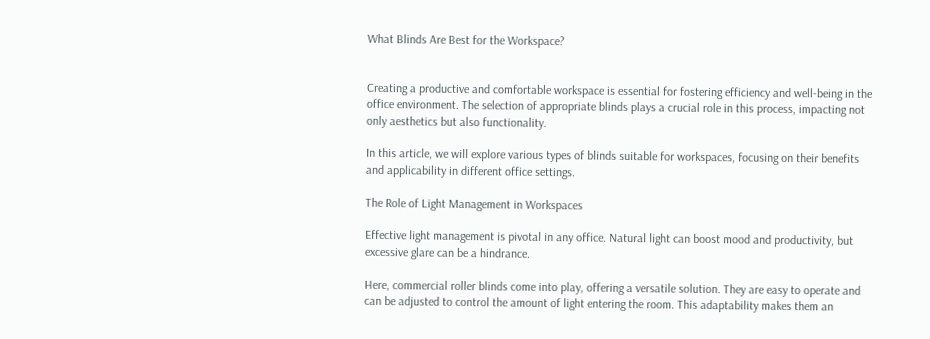What Blinds Are Best for the Workspace?


Creating a productive and comfortable workspace is essential for fostering efficiency and well-being in the office environment. The selection of appropriate blinds plays a crucial role in this process, impacting not only aesthetics but also functionality.

In this article, we will explore various types of blinds suitable for workspaces, focusing on their benefits and applicability in different office settings.

The Role of Light Management in Workspaces

Effective light management is pivotal in any office. Natural light can boost mood and productivity, but excessive glare can be a hindrance.

Here, commercial roller blinds come into play, offering a versatile solution. They are easy to operate and can be adjusted to control the amount of light entering the room. This adaptability makes them an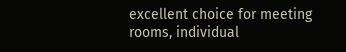excellent choice for meeting rooms, individual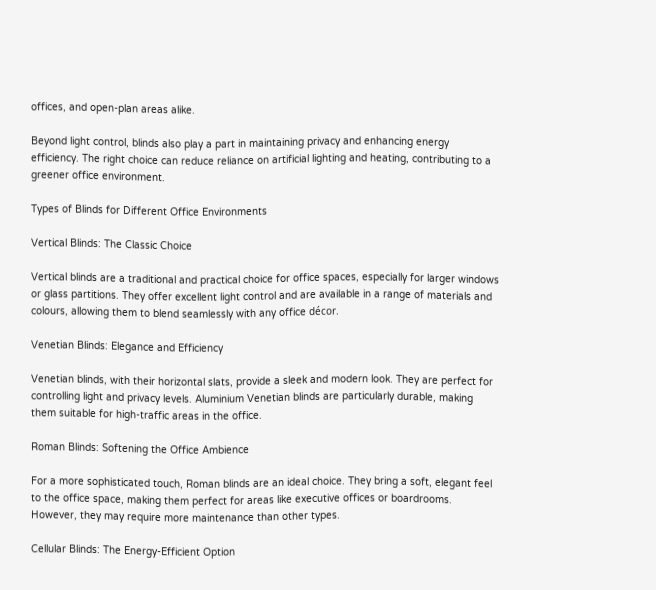offices, and open-plan areas alike.

Beyond light control, blinds also play a part in maintaining privacy and enhancing energy efficiency. The right choice can reduce reliance on artificial lighting and heating, contributing to a greener office environment.

Types of Blinds for Different Office Environments

Vertical Blinds: The Classic Choice

Vertical blinds are a traditional and practical choice for office spaces, especially for larger windows or glass partitions. They offer excellent light control and are available in a range of materials and colours, allowing them to blend seamlessly with any office décor.

Venetian Blinds: Elegance and Efficiency

Venetian blinds, with their horizontal slats, provide a sleek and modern look. They are perfect for controlling light and privacy levels. Aluminium Venetian blinds are particularly durable, making them suitable for high-traffic areas in the office.

Roman Blinds: Softening the Office Ambience

For a more sophisticated touch, Roman blinds are an ideal choice. They bring a soft, elegant feel to the office space, making them perfect for areas like executive offices or boardrooms. However, they may require more maintenance than other types.

Cellular Blinds: The Energy-Efficient Option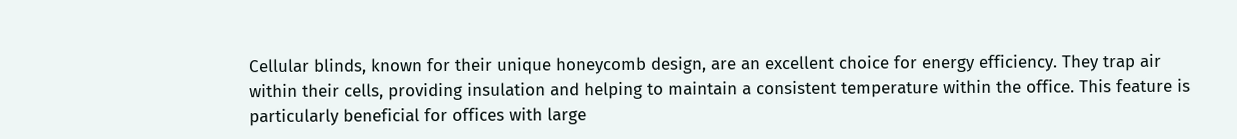Cellular blinds, known for their unique honeycomb design, are an excellent choice for energy efficiency. They trap air within their cells, providing insulation and helping to maintain a consistent temperature within the office. This feature is particularly beneficial for offices with large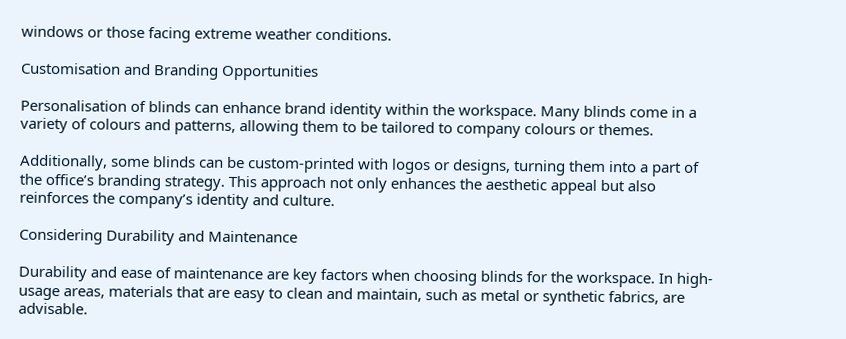windows or those facing extreme weather conditions.

Customisation and Branding Opportunities

Personalisation of blinds can enhance brand identity within the workspace. Many blinds come in a variety of colours and patterns, allowing them to be tailored to company colours or themes.

Additionally, some blinds can be custom-printed with logos or designs, turning them into a part of the office’s branding strategy. This approach not only enhances the aesthetic appeal but also reinforces the company’s identity and culture.

Considering Durability and Maintenance

Durability and ease of maintenance are key factors when choosing blinds for the workspace. In high-usage areas, materials that are easy to clean and maintain, such as metal or synthetic fabrics, are advisable.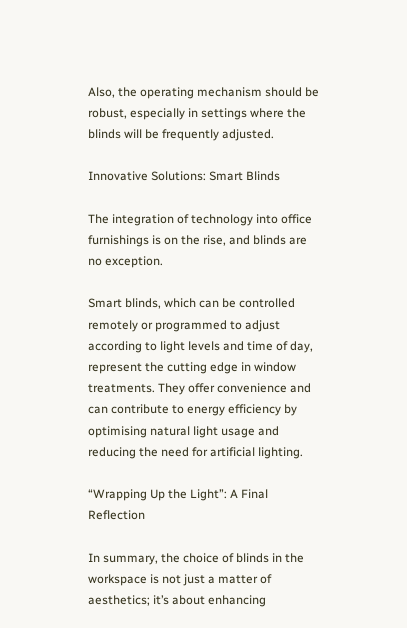Also, the operating mechanism should be robust, especially in settings where the blinds will be frequently adjusted.

Innovative Solutions: Smart Blinds

The integration of technology into office furnishings is on the rise, and blinds are no exception.

Smart blinds, which can be controlled remotely or programmed to adjust according to light levels and time of day, represent the cutting edge in window treatments. They offer convenience and can contribute to energy efficiency by optimising natural light usage and reducing the need for artificial lighting.

“Wrapping Up the Light”: A Final Reflection

In summary, the choice of blinds in the workspace is not just a matter of aesthetics; it’s about enhancing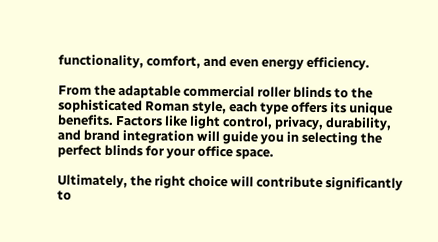functionality, comfort, and even energy efficiency.

From the adaptable commercial roller blinds to the sophisticated Roman style, each type offers its unique benefits. Factors like light control, privacy, durability, and brand integration will guide you in selecting the perfect blinds for your office space.

Ultimately, the right choice will contribute significantly to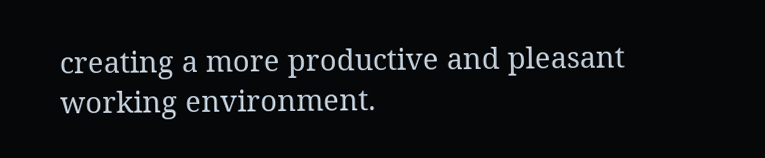creating a more productive and pleasant working environment.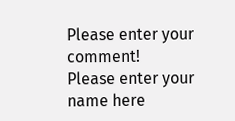Please enter your comment!
Please enter your name here